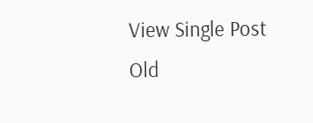View Single Post
Old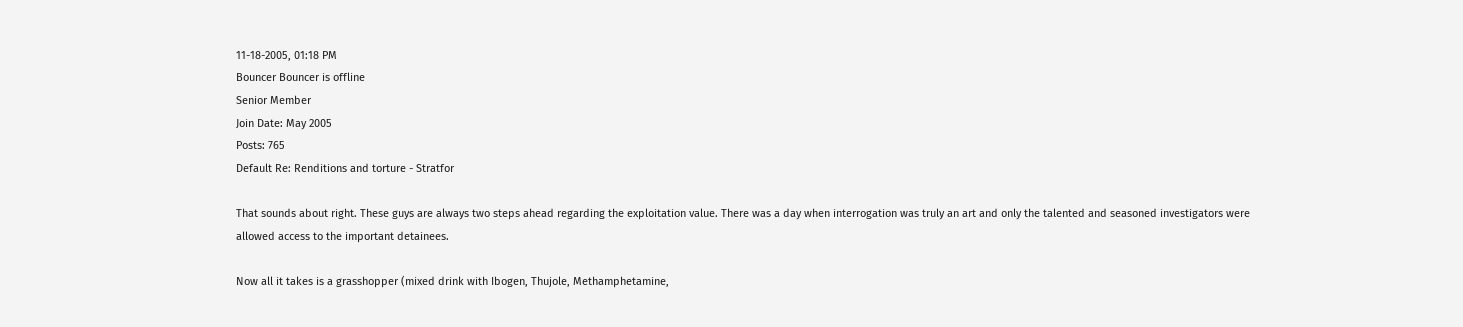11-18-2005, 01:18 PM
Bouncer Bouncer is offline
Senior Member
Join Date: May 2005
Posts: 765
Default Re: Renditions and torture - Stratfor

That sounds about right. These guys are always two steps ahead regarding the exploitation value. There was a day when interrogation was truly an art and only the talented and seasoned investigators were allowed access to the important detainees.

Now all it takes is a grasshopper (mixed drink with Ibogen, Thujole, Methamphetamine,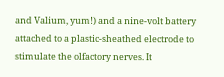and Valium, yum!) and a nine-volt battery attached to a plastic-sheathed electrode to stimulate the olfactory nerves. It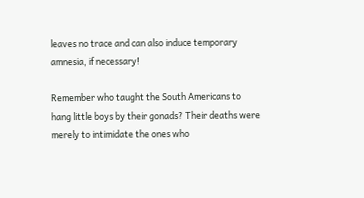leaves no trace and can also induce temporary amnesia, if necessary!

Remember who taught the South Americans to hang little boys by their gonads? Their deaths were merely to intimidate the ones who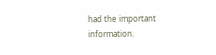had the important information.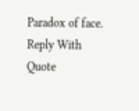Paradox of face.
Reply With Quote